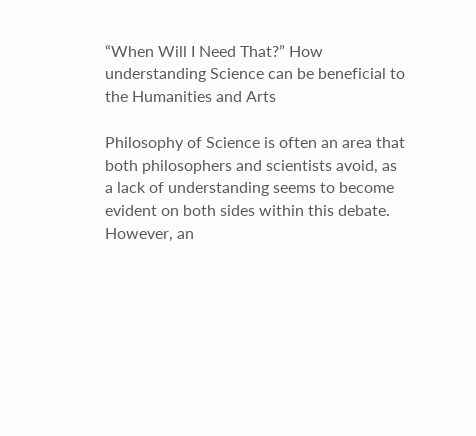“When Will I Need That?” How understanding Science can be beneficial to the Humanities and Arts

Philosophy of Science is often an area that both philosophers and scientists avoid, as a lack of understanding seems to become evident on both sides within this debate.  However, an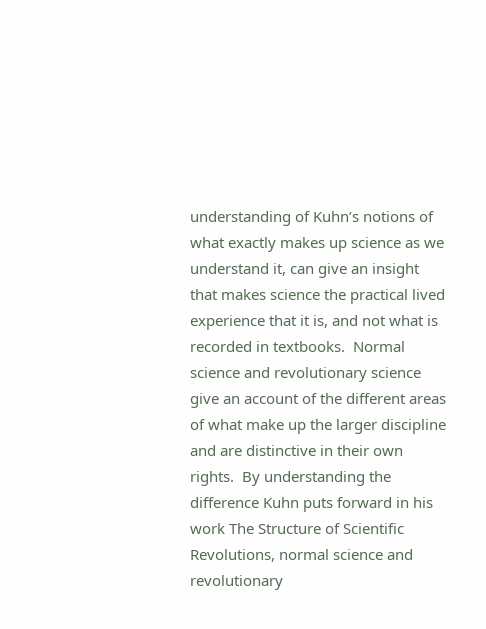understanding of Kuhn’s notions of what exactly makes up science as we understand it, can give an insight that makes science the practical lived experience that it is, and not what is recorded in textbooks.  Normal science and revolutionary science give an account of the different areas of what make up the larger discipline and are distinctive in their own rights.  By understanding the difference Kuhn puts forward in his work The Structure of Scientific Revolutions, normal science and revolutionary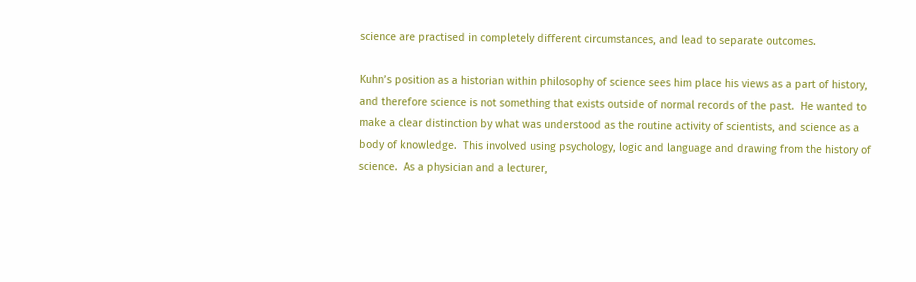science are practised in completely different circumstances, and lead to separate outcomes.

Kuhn’s position as a historian within philosophy of science sees him place his views as a part of history, and therefore science is not something that exists outside of normal records of the past.  He wanted to make a clear distinction by what was understood as the routine activity of scientists, and science as a body of knowledge.  This involved using psychology, logic and language and drawing from the history of science.  As a physician and a lecturer,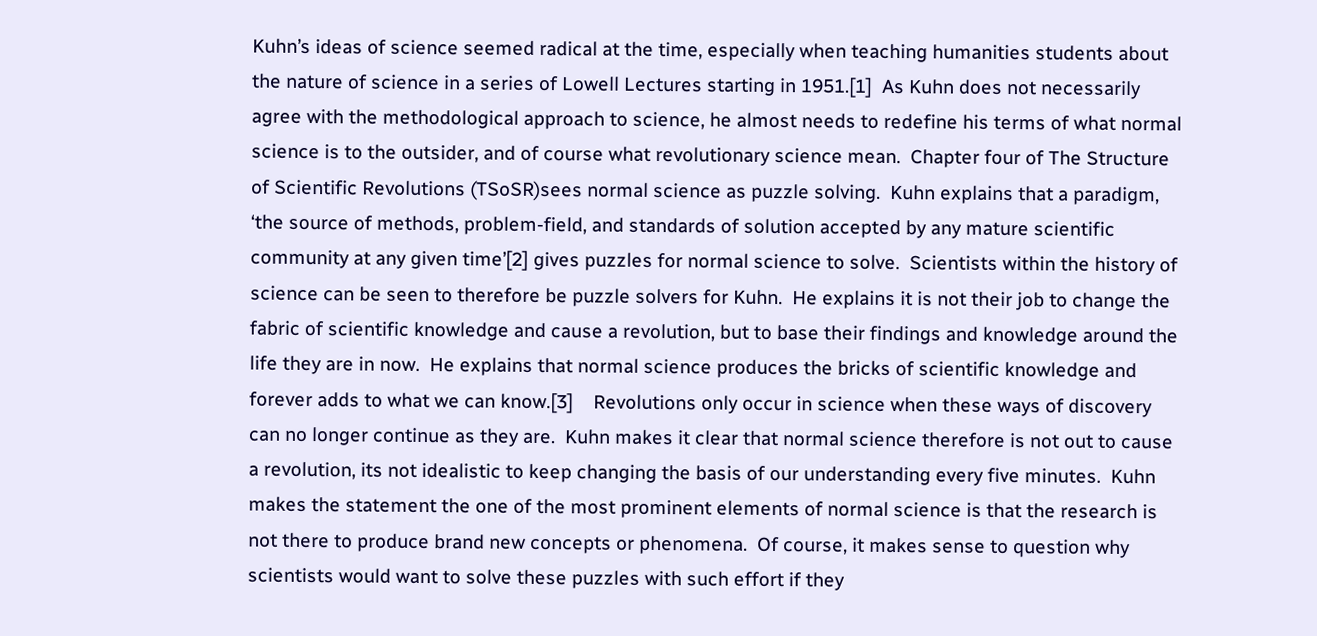Kuhn’s ideas of science seemed radical at the time, especially when teaching humanities students about the nature of science in a series of Lowell Lectures starting in 1951.[1]  As Kuhn does not necessarily agree with the methodological approach to science, he almost needs to redefine his terms of what normal science is to the outsider, and of course what revolutionary science mean.  Chapter four of The Structure of Scientific Revolutions (TSoSR)sees normal science as puzzle solving.  Kuhn explains that a paradigm, ‘the source of methods, problem-field, and standards of solution accepted by any mature scientific community at any given time’[2] gives puzzles for normal science to solve.  Scientists within the history of science can be seen to therefore be puzzle solvers for Kuhn.  He explains it is not their job to change the fabric of scientific knowledge and cause a revolution, but to base their findings and knowledge around the life they are in now.  He explains that normal science produces the bricks of scientific knowledge and forever adds to what we can know.[3]    Revolutions only occur in science when these ways of discovery can no longer continue as they are.  Kuhn makes it clear that normal science therefore is not out to cause a revolution, its not idealistic to keep changing the basis of our understanding every five minutes.  Kuhn makes the statement the one of the most prominent elements of normal science is that the research is not there to produce brand new concepts or phenomena.  Of course, it makes sense to question why scientists would want to solve these puzzles with such effort if they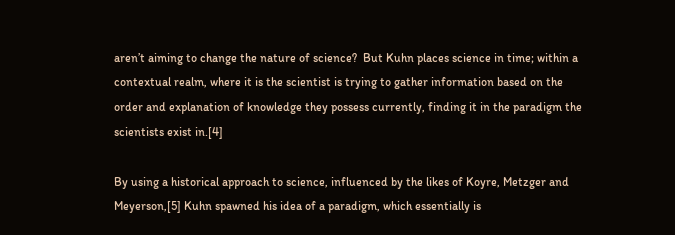aren’t aiming to change the nature of science?  But Kuhn places science in time; within a contextual realm, where it is the scientist is trying to gather information based on the order and explanation of knowledge they possess currently, finding it in the paradigm the scientists exist in.[4]

By using a historical approach to science, influenced by the likes of Koyre, Metzger and Meyerson,[5] Kuhn spawned his idea of a paradigm, which essentially is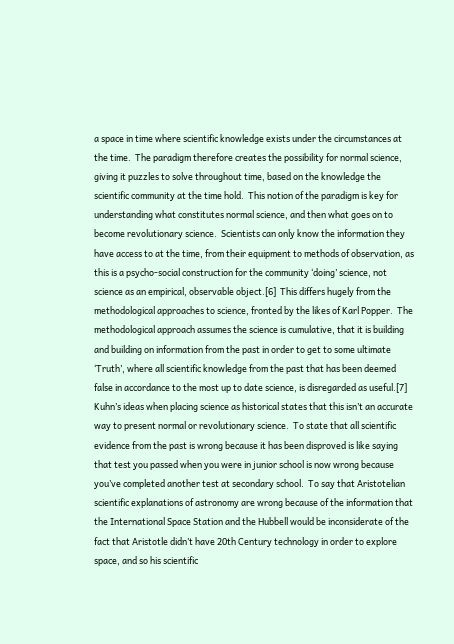a space in time where scientific knowledge exists under the circumstances at the time.  The paradigm therefore creates the possibility for normal science, giving it puzzles to solve throughout time, based on the knowledge the scientific community at the time hold.  This notion of the paradigm is key for understanding what constitutes normal science, and then what goes on to become revolutionary science.  Scientists can only know the information they have access to at the time, from their equipment to methods of observation, as this is a psycho-social construction for the community ‘doing’ science, not science as an empirical, observable object.[6]  This differs hugely from the methodological approaches to science, fronted by the likes of Karl Popper.  The methodological approach assumes the science is cumulative, that it is building and building on information from the past in order to get to some ultimate ‘Truth’, where all scientific knowledge from the past that has been deemed false in accordance to the most up to date science, is disregarded as useful.[7]  Kuhn’s ideas when placing science as historical states that this isn’t an accurate way to present normal or revolutionary science.  To state that all scientific evidence from the past is wrong because it has been disproved is like saying that test you passed when you were in junior school is now wrong because you’ve completed another test at secondary school.  To say that Aristotelian scientific explanations of astronomy are wrong because of the information that the International Space Station and the Hubbell would be inconsiderate of the fact that Aristotle didn’t have 20th Century technology in order to explore space, and so his scientific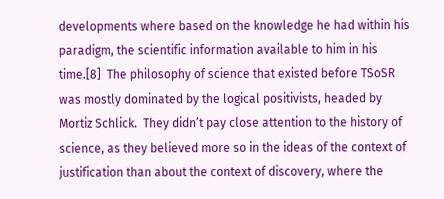developments where based on the knowledge he had within his paradigm, the scientific information available to him in his time.[8]  The philosophy of science that existed before TSoSR was mostly dominated by the logical positivists, headed by Mortiz Schlick.  They didn’t pay close attention to the history of science, as they believed more so in the ideas of the context of justification than about the context of discovery, where the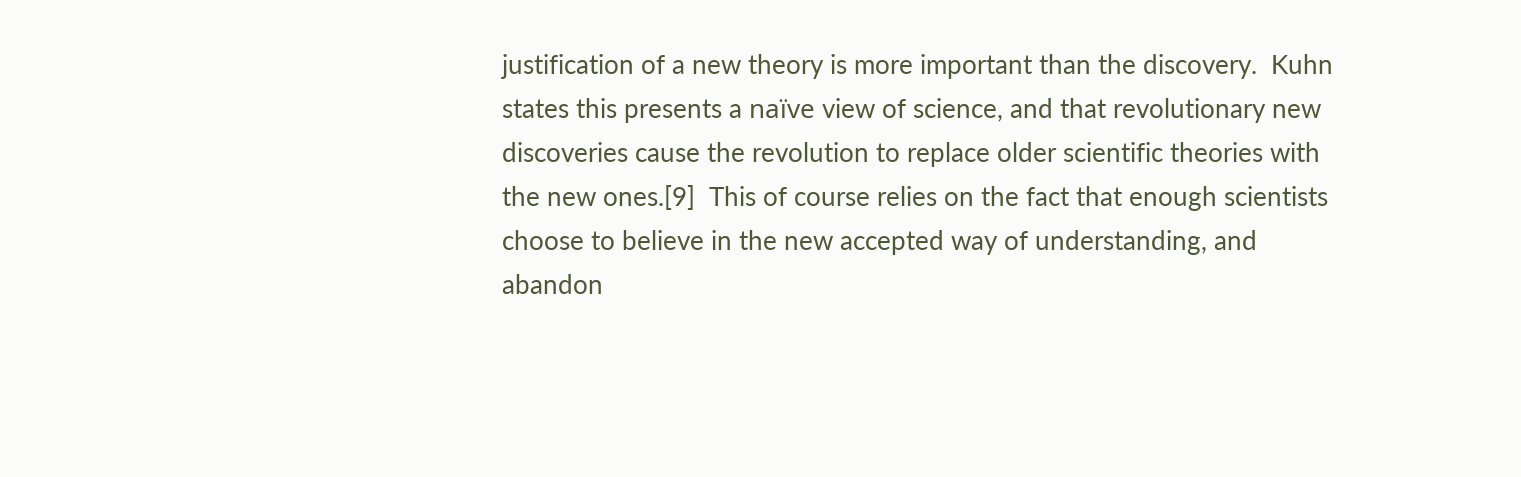justification of a new theory is more important than the discovery.  Kuhn states this presents a naïve view of science, and that revolutionary new discoveries cause the revolution to replace older scientific theories with the new ones.[9]  This of course relies on the fact that enough scientists choose to believe in the new accepted way of understanding, and abandon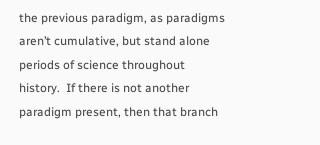the previous paradigm, as paradigms aren’t cumulative, but stand alone periods of science throughout history.  If there is not another paradigm present, then that branch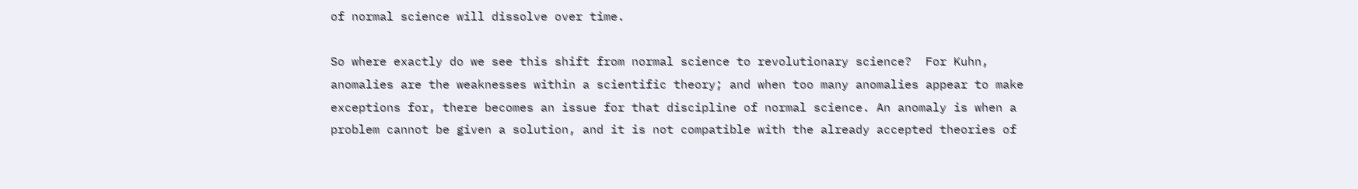of normal science will dissolve over time.

So where exactly do we see this shift from normal science to revolutionary science?  For Kuhn, anomalies are the weaknesses within a scientific theory; and when too many anomalies appear to make exceptions for, there becomes an issue for that discipline of normal science. An anomaly is when a problem cannot be given a solution, and it is not compatible with the already accepted theories of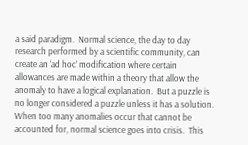a said paradigm.  Normal science, the day to day research performed by a scientific community, can create an ‘ad hoc’ modification where certain allowances are made within a theory that allow the anomaly to have a logical explanation.  But a puzzle is no longer considered a puzzle unless it has a solution.  When too many anomalies occur that cannot be accounted for, normal science goes into crisis.  This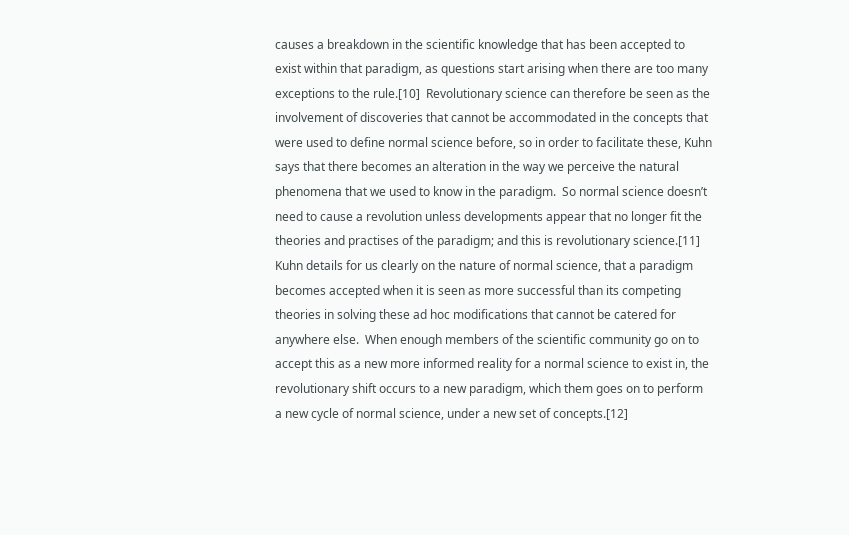causes a breakdown in the scientific knowledge that has been accepted to exist within that paradigm, as questions start arising when there are too many exceptions to the rule.[10]  Revolutionary science can therefore be seen as the involvement of discoveries that cannot be accommodated in the concepts that were used to define normal science before, so in order to facilitate these, Kuhn says that there becomes an alteration in the way we perceive the natural phenomena that we used to know in the paradigm.  So normal science doesn’t need to cause a revolution unless developments appear that no longer fit the theories and practises of the paradigm; and this is revolutionary science.[11]  Kuhn details for us clearly on the nature of normal science, that a paradigm becomes accepted when it is seen as more successful than its competing theories in solving these ad hoc modifications that cannot be catered for anywhere else.  When enough members of the scientific community go on to accept this as a new more informed reality for a normal science to exist in, the revolutionary shift occurs to a new paradigm, which them goes on to perform a new cycle of normal science, under a new set of concepts.[12]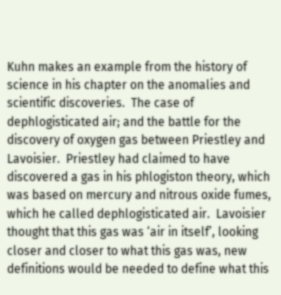Kuhn makes an example from the history of science in his chapter on the anomalies and scientific discoveries.  The case of dephlogisticated air; and the battle for the discovery of oxygen gas between Priestley and Lavoisier.  Priestley had claimed to have discovered a gas in his phlogiston theory, which was based on mercury and nitrous oxide fumes, which he called dephlogisticated air.  Lavoisier thought that this gas was ‘air in itself’, looking closer and closer to what this gas was, new definitions would be needed to define what this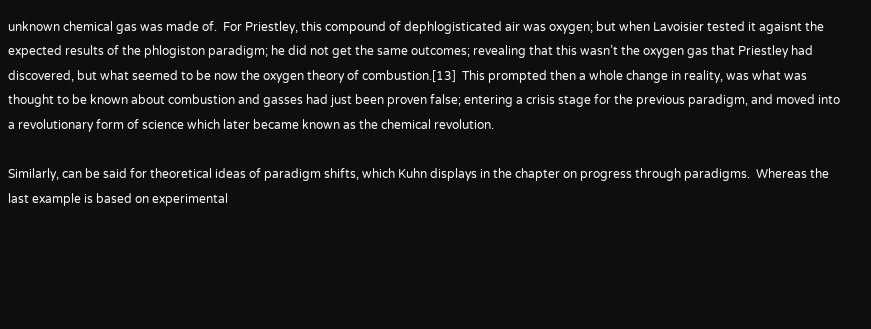unknown chemical gas was made of.  For Priestley, this compound of dephlogisticated air was oxygen; but when Lavoisier tested it agaisnt the expected results of the phlogiston paradigm; he did not get the same outcomes; revealing that this wasn’t the oxygen gas that Priestley had discovered, but what seemed to be now the oxygen theory of combustion.[13]  This prompted then a whole change in reality, was what was thought to be known about combustion and gasses had just been proven false; entering a crisis stage for the previous paradigm, and moved into a revolutionary form of science which later became known as the chemical revolution.

Similarly, can be said for theoretical ideas of paradigm shifts, which Kuhn displays in the chapter on progress through paradigms.  Whereas the last example is based on experimental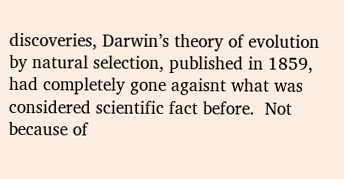discoveries, Darwin’s theory of evolution by natural selection, published in 1859, had completely gone agaisnt what was considered scientific fact before.  Not because of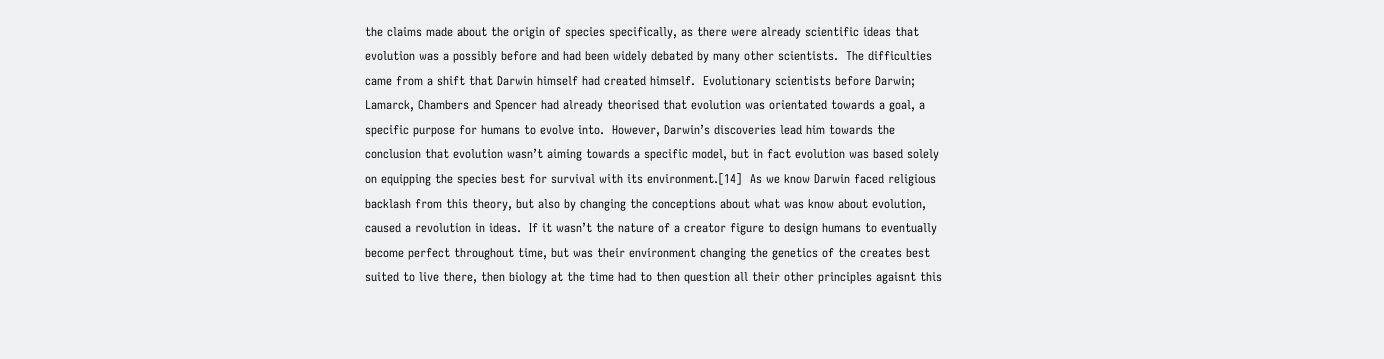the claims made about the origin of species specifically, as there were already scientific ideas that evolution was a possibly before and had been widely debated by many other scientists.  The difficulties came from a shift that Darwin himself had created himself.  Evolutionary scientists before Darwin; Lamarck, Chambers and Spencer had already theorised that evolution was orientated towards a goal, a specific purpose for humans to evolve into.  However, Darwin’s discoveries lead him towards the conclusion that evolution wasn’t aiming towards a specific model, but in fact evolution was based solely on equipping the species best for survival with its environment.[14]  As we know Darwin faced religious backlash from this theory, but also by changing the conceptions about what was know about evolution, caused a revolution in ideas.  If it wasn’t the nature of a creator figure to design humans to eventually become perfect throughout time, but was their environment changing the genetics of the creates best suited to live there, then biology at the time had to then question all their other principles agaisnt this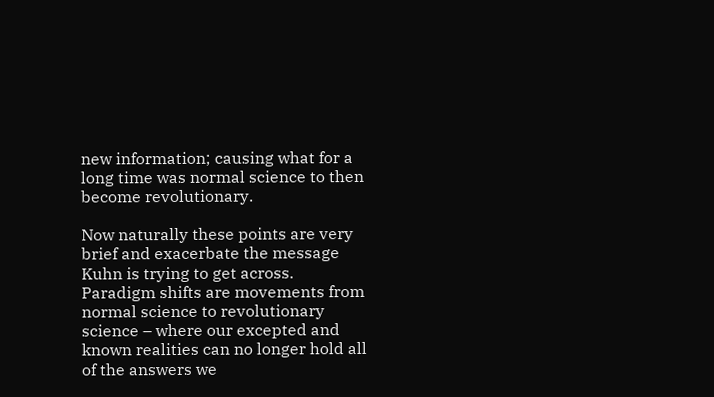new information; causing what for a long time was normal science to then become revolutionary.

Now naturally these points are very brief and exacerbate the message Kuhn is trying to get across.  Paradigm shifts are movements from normal science to revolutionary science – where our excepted and known realities can no longer hold all of the answers we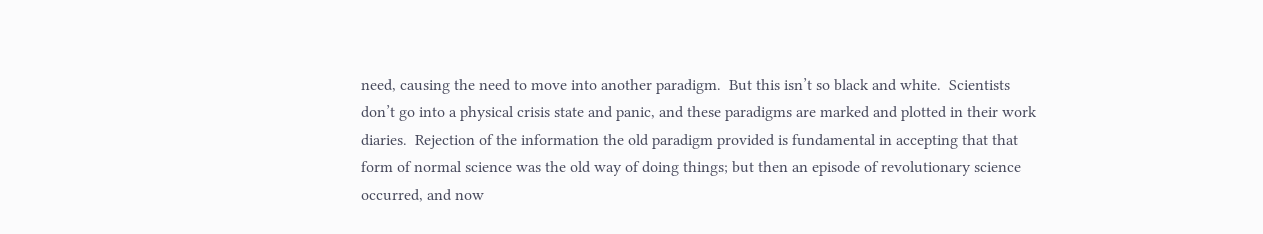need, causing the need to move into another paradigm.  But this isn’t so black and white.  Scientists don’t go into a physical crisis state and panic, and these paradigms are marked and plotted in their work diaries.  Rejection of the information the old paradigm provided is fundamental in accepting that that form of normal science was the old way of doing things; but then an episode of revolutionary science occurred, and now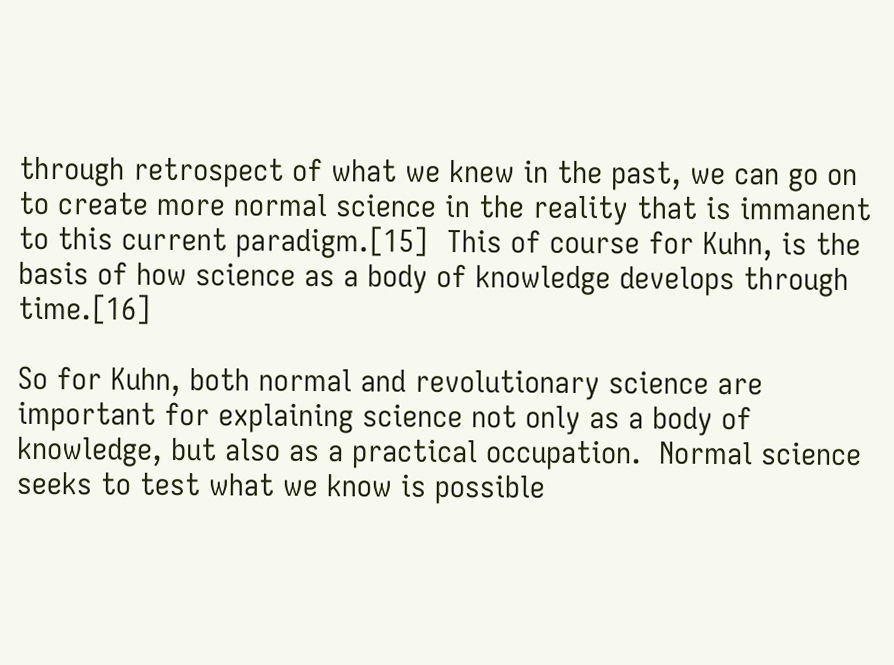through retrospect of what we knew in the past, we can go on to create more normal science in the reality that is immanent to this current paradigm.[15]  This of course for Kuhn, is the basis of how science as a body of knowledge develops through time.[16]

So for Kuhn, both normal and revolutionary science are important for explaining science not only as a body of knowledge, but also as a practical occupation.  Normal science seeks to test what we know is possible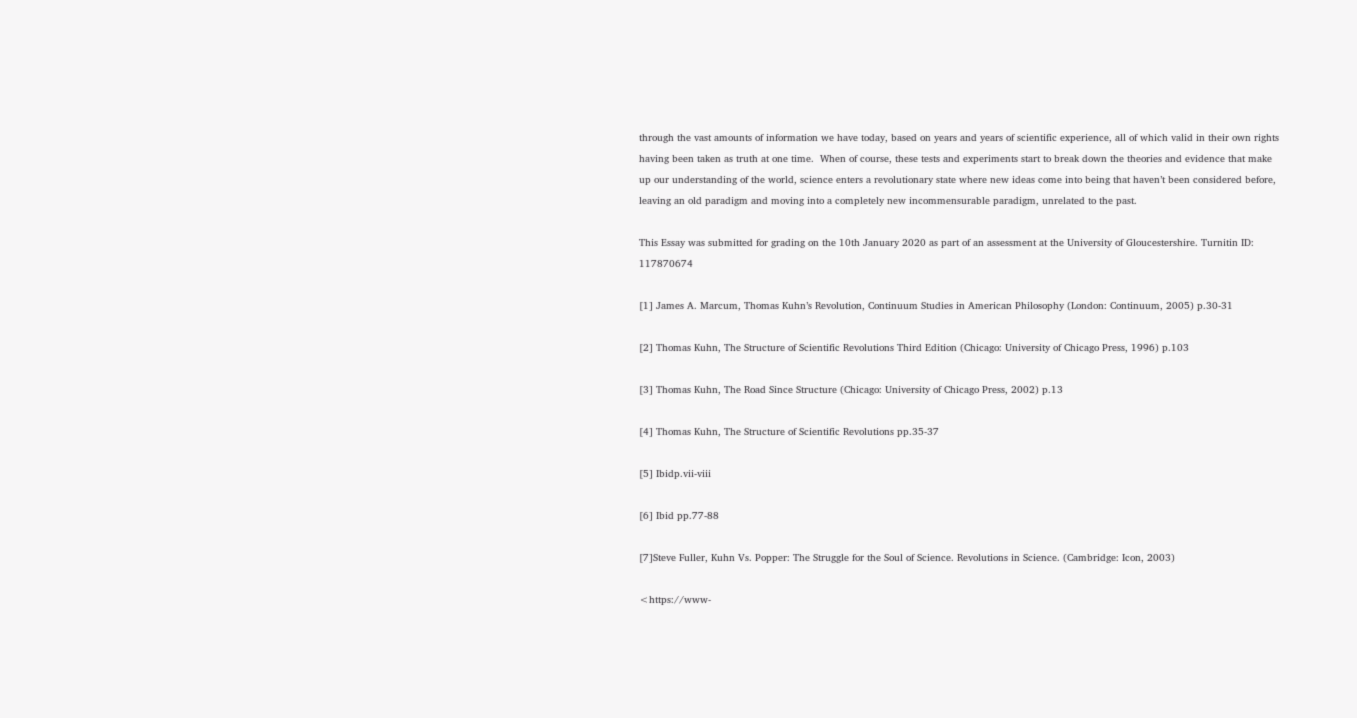through the vast amounts of information we have today, based on years and years of scientific experience, all of which valid in their own rights having been taken as truth at one time.  When of course, these tests and experiments start to break down the theories and evidence that make up our understanding of the world, science enters a revolutionary state where new ideas come into being that haven’t been considered before, leaving an old paradigm and moving into a completely new incommensurable paradigm, unrelated to the past.

This Essay was submitted for grading on the 10th January 2020 as part of an assessment at the University of Gloucestershire. Turnitin ID: 117870674

[1] James A. Marcum, Thomas Kuhn’s Revolution, Continuum Studies in American Philosophy (London: Continuum, 2005) p.30-31

[2] Thomas Kuhn, The Structure of Scientific Revolutions Third Edition (Chicago: University of Chicago Press, 1996) p.103

[3] Thomas Kuhn, The Road Since Structure (Chicago: University of Chicago Press, 2002) p.13

[4] Thomas Kuhn, The Structure of Scientific Revolutions pp.35-37

[5] Ibidp.vii-viii

[6] Ibid pp.77-88

[7]Steve Fuller, Kuhn Vs. Popper: The Struggle for the Soul of Science. Revolutions in Science. (Cambridge: Icon, 2003)

<https://www-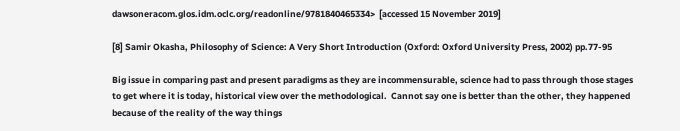dawsoneracom.glos.idm.oclc.org/readonline/9781840465334>  [accessed 15 November 2019]

[8] Samir Okasha, Philosophy of Science: A Very Short Introduction (Oxford: Oxford University Press, 2002) pp.77-95

Big issue in comparing past and present paradigms as they are incommensurable, science had to pass through those stages to get where it is today, historical view over the methodological.  Cannot say one is better than the other, they happened because of the reality of the way things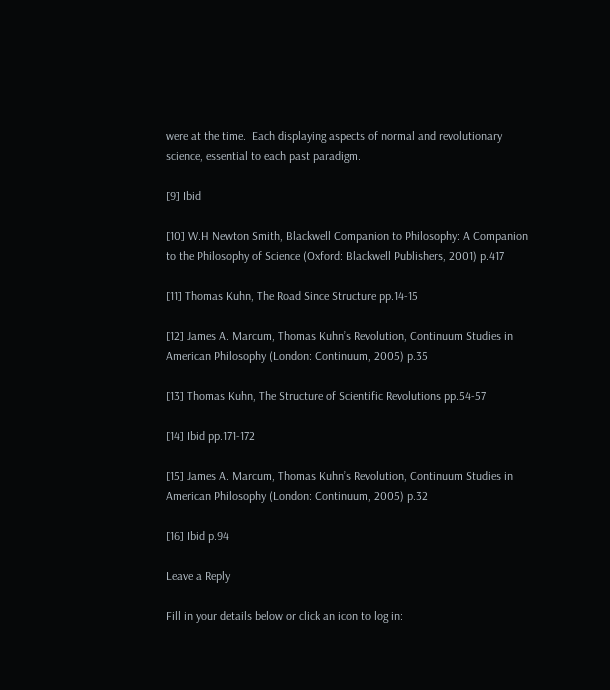were at the time.  Each displaying aspects of normal and revolutionary science, essential to each past paradigm.

[9] Ibid

[10] W.H Newton Smith, Blackwell Companion to Philosophy: A Companion to the Philosophy of Science (Oxford: Blackwell Publishers, 2001) p.417

[11] Thomas Kuhn, The Road Since Structure pp.14-15

[12] James A. Marcum, Thomas Kuhn’s Revolution, Continuum Studies in American Philosophy (London: Continuum, 2005) p.35

[13] Thomas Kuhn, The Structure of Scientific Revolutions pp.54-57

[14] Ibid pp.171-172

[15] James A. Marcum, Thomas Kuhn’s Revolution, Continuum Studies in American Philosophy (London: Continuum, 2005) p.32

[16] Ibid p.94

Leave a Reply

Fill in your details below or click an icon to log in: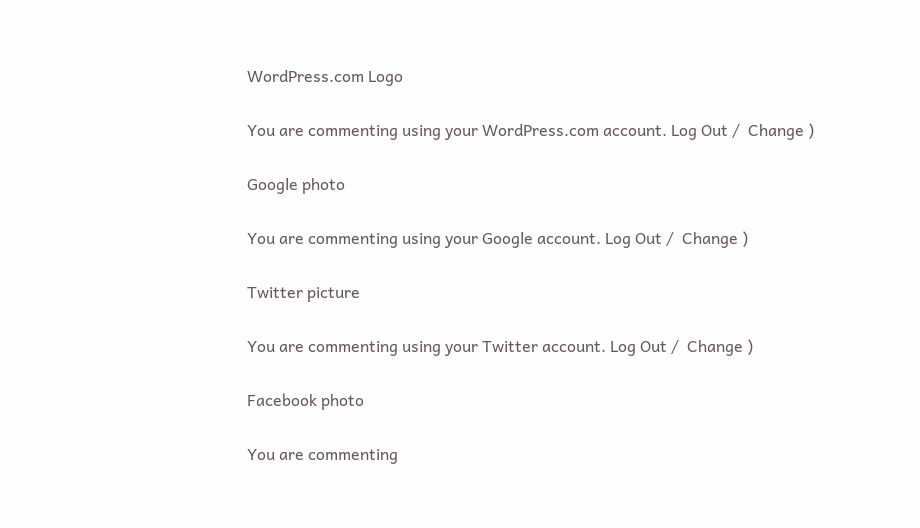WordPress.com Logo

You are commenting using your WordPress.com account. Log Out /  Change )

Google photo

You are commenting using your Google account. Log Out /  Change )

Twitter picture

You are commenting using your Twitter account. Log Out /  Change )

Facebook photo

You are commenting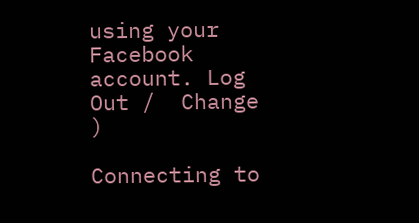using your Facebook account. Log Out /  Change )

Connecting to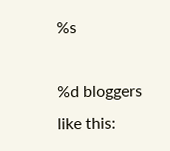%s

%d bloggers like this: